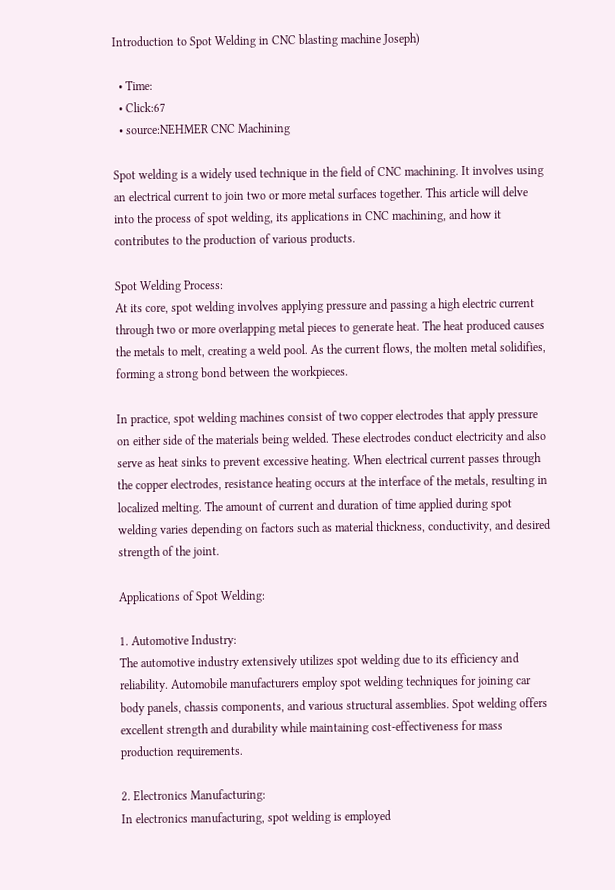Introduction to Spot Welding in CNC blasting machine Joseph)

  • Time:
  • Click:67
  • source:NEHMER CNC Machining

Spot welding is a widely used technique in the field of CNC machining. It involves using an electrical current to join two or more metal surfaces together. This article will delve into the process of spot welding, its applications in CNC machining, and how it contributes to the production of various products.

Spot Welding Process:
At its core, spot welding involves applying pressure and passing a high electric current through two or more overlapping metal pieces to generate heat. The heat produced causes the metals to melt, creating a weld pool. As the current flows, the molten metal solidifies, forming a strong bond between the workpieces.

In practice, spot welding machines consist of two copper electrodes that apply pressure on either side of the materials being welded. These electrodes conduct electricity and also serve as heat sinks to prevent excessive heating. When electrical current passes through the copper electrodes, resistance heating occurs at the interface of the metals, resulting in localized melting. The amount of current and duration of time applied during spot welding varies depending on factors such as material thickness, conductivity, and desired strength of the joint.

Applications of Spot Welding:

1. Automotive Industry:
The automotive industry extensively utilizes spot welding due to its efficiency and reliability. Automobile manufacturers employ spot welding techniques for joining car body panels, chassis components, and various structural assemblies. Spot welding offers excellent strength and durability while maintaining cost-effectiveness for mass production requirements.

2. Electronics Manufacturing:
In electronics manufacturing, spot welding is employed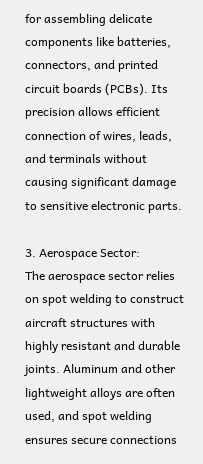for assembling delicate components like batteries, connectors, and printed circuit boards (PCBs). Its precision allows efficient connection of wires, leads, and terminals without causing significant damage to sensitive electronic parts.

3. Aerospace Sector:
The aerospace sector relies on spot welding to construct aircraft structures with highly resistant and durable joints. Aluminum and other lightweight alloys are often used, and spot welding ensures secure connections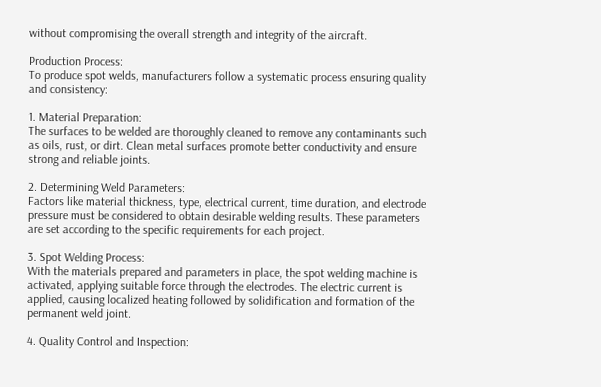without compromising the overall strength and integrity of the aircraft.

Production Process:
To produce spot welds, manufacturers follow a systematic process ensuring quality and consistency:

1. Material Preparation:
The surfaces to be welded are thoroughly cleaned to remove any contaminants such as oils, rust, or dirt. Clean metal surfaces promote better conductivity and ensure strong and reliable joints.

2. Determining Weld Parameters:
Factors like material thickness, type, electrical current, time duration, and electrode pressure must be considered to obtain desirable welding results. These parameters are set according to the specific requirements for each project.

3. Spot Welding Process:
With the materials prepared and parameters in place, the spot welding machine is activated, applying suitable force through the electrodes. The electric current is applied, causing localized heating followed by solidification and formation of the permanent weld joint.

4. Quality Control and Inspection: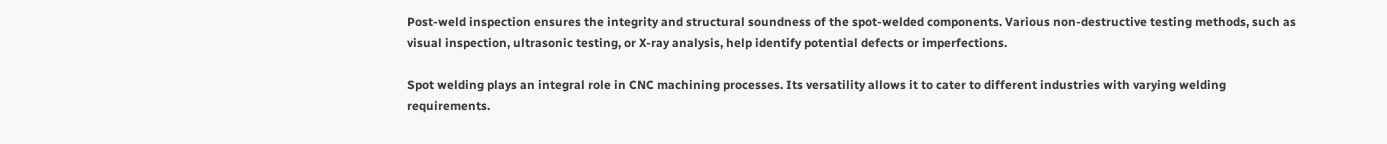Post-weld inspection ensures the integrity and structural soundness of the spot-welded components. Various non-destructive testing methods, such as visual inspection, ultrasonic testing, or X-ray analysis, help identify potential defects or imperfections.

Spot welding plays an integral role in CNC machining processes. Its versatility allows it to cater to different industries with varying welding requirements.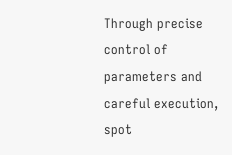Through precise control of parameters and careful execution, spot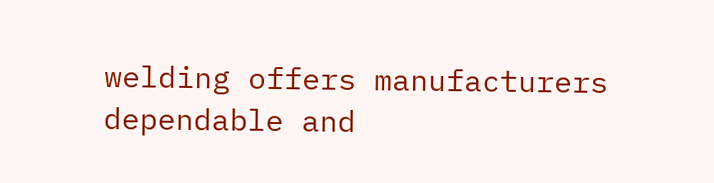welding offers manufacturers dependable and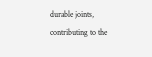durable joints, contributing to the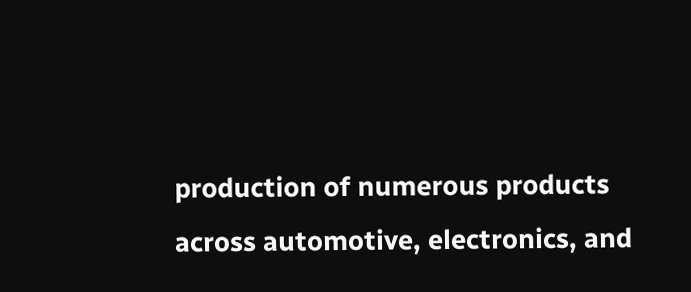production of numerous products across automotive, electronics, and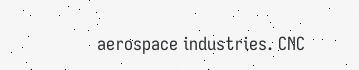aerospace industries. CNC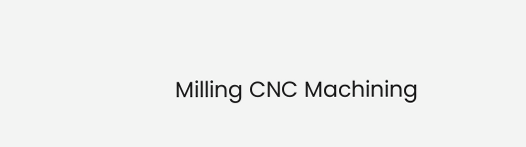Milling CNC Machining